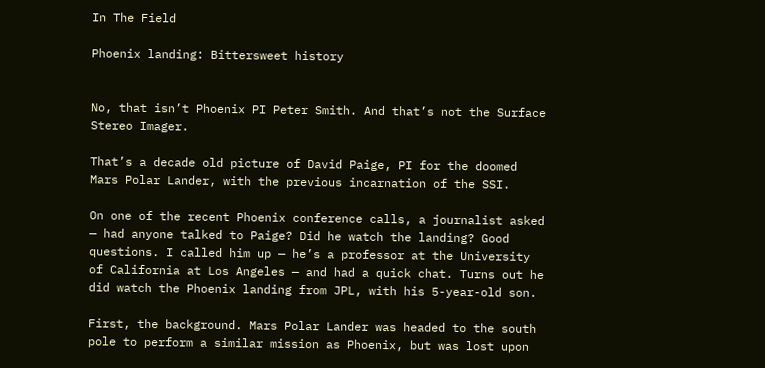In The Field

Phoenix landing: Bittersweet history


No, that isn’t Phoenix PI Peter Smith. And that’s not the Surface Stereo Imager.

That’s a decade old picture of David Paige, PI for the doomed Mars Polar Lander, with the previous incarnation of the SSI.

On one of the recent Phoenix conference calls, a journalist asked — had anyone talked to Paige? Did he watch the landing? Good questions. I called him up — he’s a professor at the University of California at Los Angeles — and had a quick chat. Turns out he did watch the Phoenix landing from JPL, with his 5-year-old son.

First, the background. Mars Polar Lander was headed to the south pole to perform a similar mission as Phoenix, but was lost upon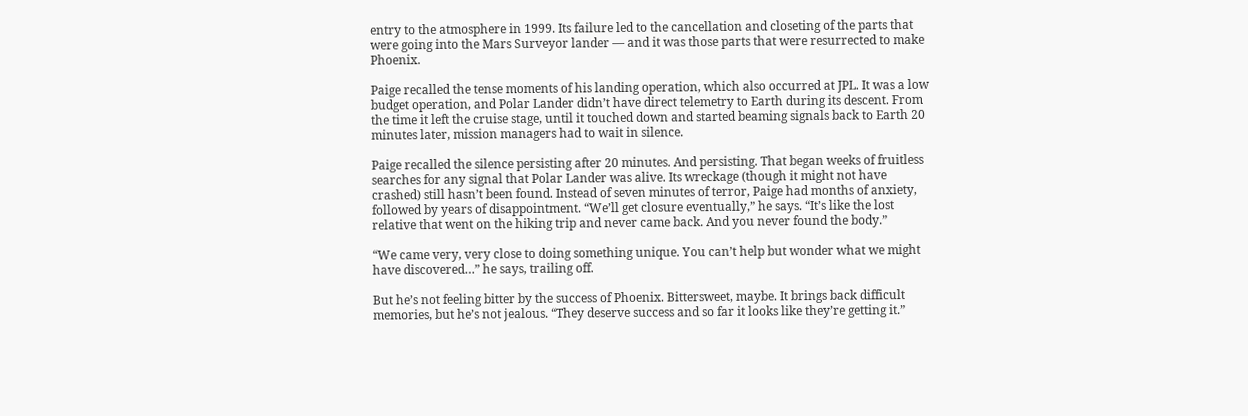entry to the atmosphere in 1999. Its failure led to the cancellation and closeting of the parts that were going into the Mars Surveyor lander — and it was those parts that were resurrected to make Phoenix.

Paige recalled the tense moments of his landing operation, which also occurred at JPL. It was a low budget operation, and Polar Lander didn’t have direct telemetry to Earth during its descent. From the time it left the cruise stage, until it touched down and started beaming signals back to Earth 20 minutes later, mission managers had to wait in silence.

Paige recalled the silence persisting after 20 minutes. And persisting. That began weeks of fruitless searches for any signal that Polar Lander was alive. Its wreckage (though it might not have crashed) still hasn’t been found. Instead of seven minutes of terror, Paige had months of anxiety, followed by years of disappointment. “We’ll get closure eventually,” he says. “It’s like the lost relative that went on the hiking trip and never came back. And you never found the body.”

“We came very, very close to doing something unique. You can’t help but wonder what we might have discovered…” he says, trailing off.

But he’s not feeling bitter by the success of Phoenix. Bittersweet, maybe. It brings back difficult memories, but he’s not jealous. “They deserve success and so far it looks like they’re getting it.”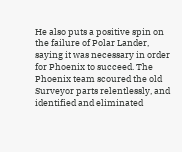He also puts a positive spin on the failure of Polar Lander, saying it was necessary in order for Phoenix to succeed. The Phoenix team scoured the old Surveyor parts relentlessly, and identified and eliminated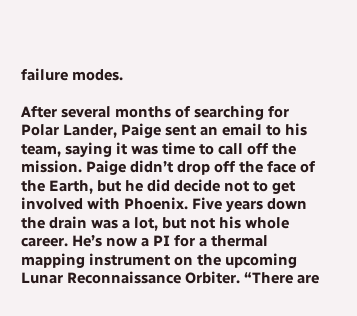failure modes.

After several months of searching for Polar Lander, Paige sent an email to his team, saying it was time to call off the mission. Paige didn’t drop off the face of the Earth, but he did decide not to get involved with Phoenix. Five years down the drain was a lot, but not his whole career. He’s now a PI for a thermal mapping instrument on the upcoming Lunar Reconnaissance Orbiter. “There are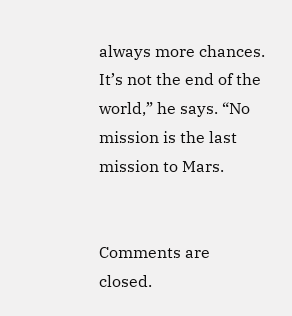always more chances. It’s not the end of the world,” he says. “No mission is the last mission to Mars.


Comments are closed.